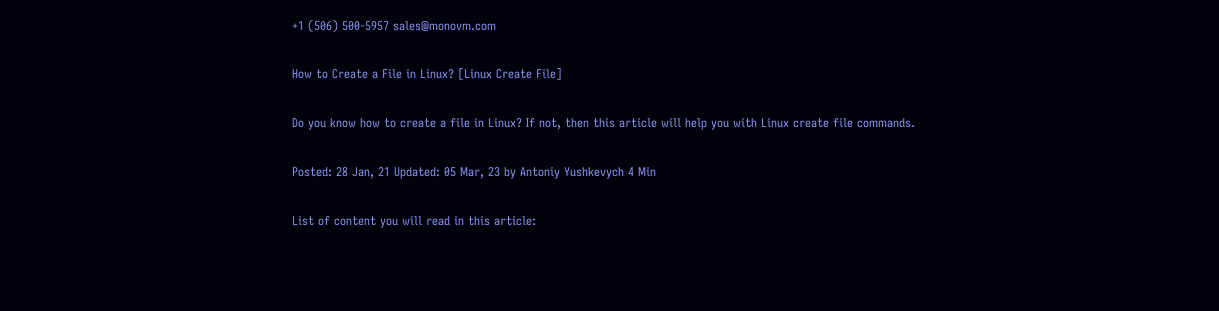+1 (506) 500-5957 sales@monovm.com

How to Create a File in Linux? [Linux Create File]

Do you know how to create a file in Linux? If not, then this article will help you with Linux create file commands.

Posted: 28 Jan, 21 Updated: 05 Mar, 23 by Antoniy Yushkevych 4 Min

List of content you will read in this article: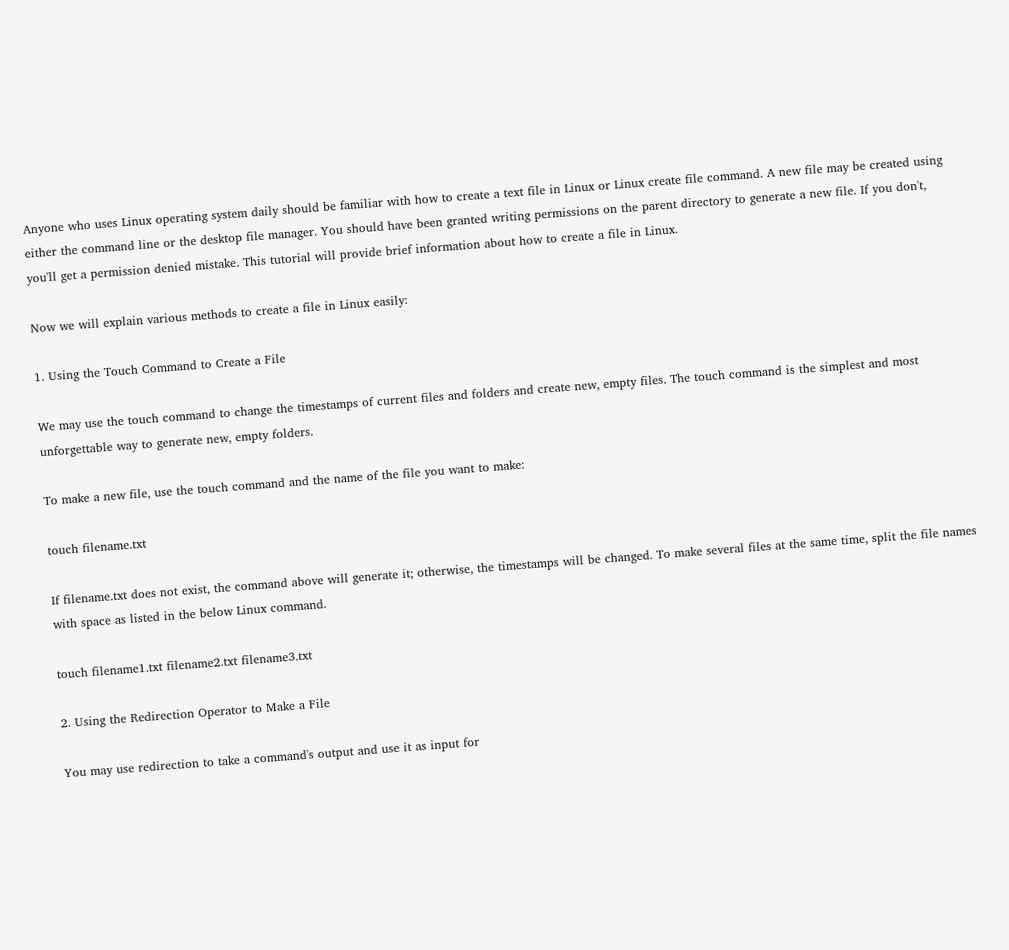Anyone who uses Linux operating system daily should be familiar with how to create a text file in Linux or Linux create file command. A new file may be created using either the command line or the desktop file manager. You should have been granted writing permissions on the parent directory to generate a new file. If you don't, you'll get a permission denied mistake. This tutorial will provide brief information about how to create a file in Linux.

Now we will explain various methods to create a file in Linux easily:

1. Using the Touch Command to Create a File

We may use the touch command to change the timestamps of current files and folders and create new, empty files. The touch command is the simplest and most unforgettable way to generate new, empty folders.

To make a new file, use the touch command and the name of the file you want to make:

touch filename.txt

If filename.txt does not exist, the command above will generate it; otherwise, the timestamps will be changed. To make several files at the same time, split the file names with space as listed in the below Linux command.

touch filename1.txt filename2.txt filename3.txt

2. Using the Redirection Operator to Make a File

You may use redirection to take a command's output and use it as input for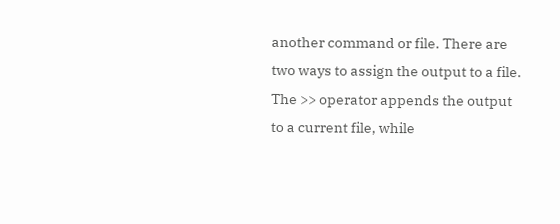another command or file. There are two ways to assign the output to a file. The >> operator appends the output to a current file, while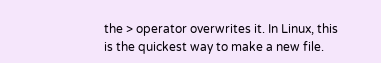the > operator overwrites it. In Linux, this is the quickest way to make a new file.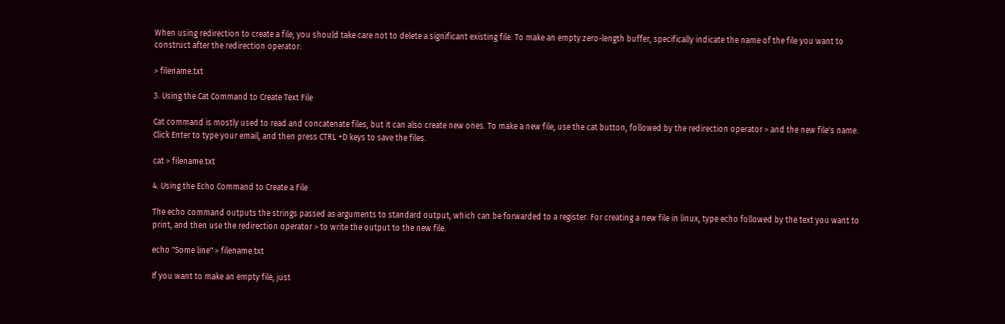When using redirection to create a file, you should take care not to delete a significant existing file. To make an empty zero-length buffer, specifically indicate the name of the file you want to construct after the redirection operator:

> filename.txt

3. Using the Cat Command to Create Text File

Cat command is mostly used to read and concatenate files, but it can also create new ones. To make a new file, use the cat button, followed by the redirection operator > and the new file's name. Click Enter to type your email, and then press CTRL +D keys to save the files.

cat > filename.txt

4. Using the Echo Command to Create a File

The echo command outputs the strings passed as arguments to standard output, which can be forwarded to a register. For creating a new file in linux, type echo followed by the text you want to print, and then use the redirection operator > to write the output to the new file.

echo "Some line" > filename.txt

If you want to make an empty file, just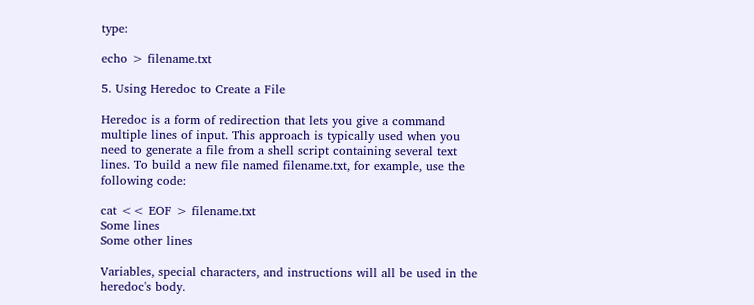type:

echo > filename.txt

5. Using Heredoc to Create a File

Heredoc is a form of redirection that lets you give a command multiple lines of input. This approach is typically used when you need to generate a file from a shell script containing several text lines. To build a new file named filename.txt, for example, use the following code:

cat << EOF > filename.txt
Some lines
Some other lines

Variables, special characters, and instructions will all be used in the heredoc's body.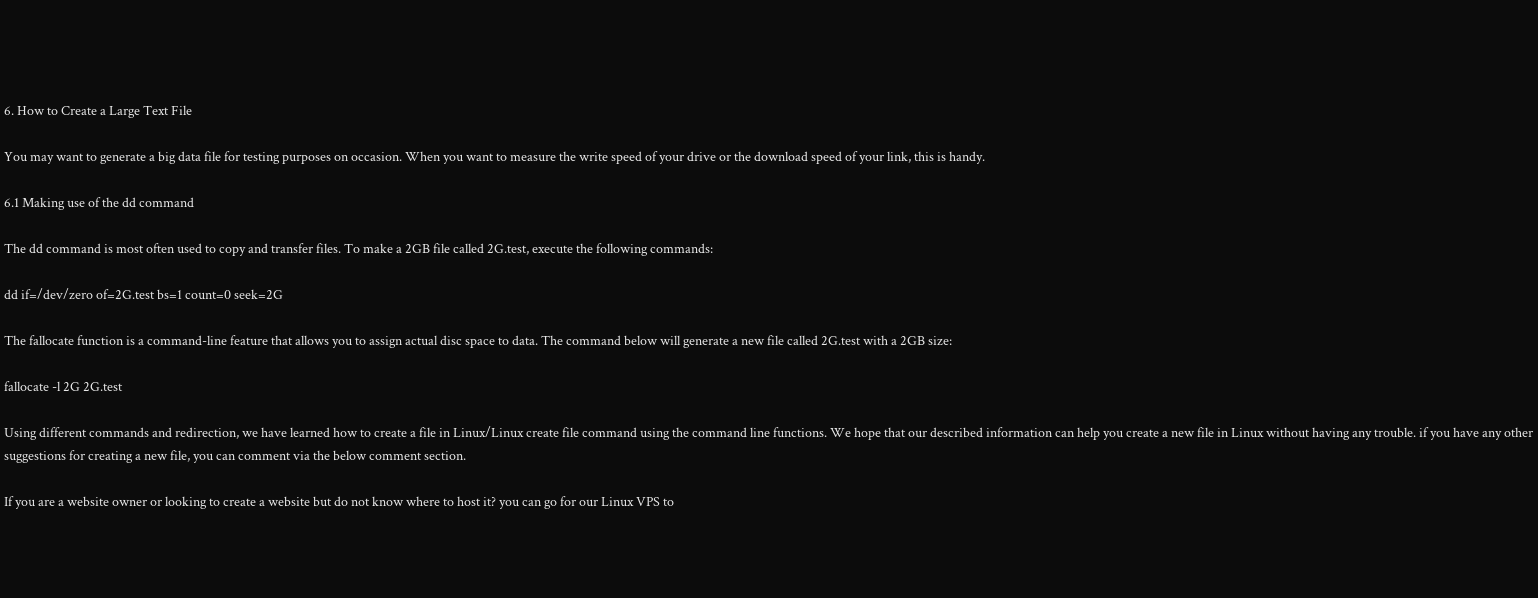6. How to Create a Large Text File

You may want to generate a big data file for testing purposes on occasion. When you want to measure the write speed of your drive or the download speed of your link, this is handy.

6.1 Making use of the dd command

The dd command is most often used to copy and transfer files. To make a 2GB file called 2G.test, execute the following commands:

dd if=/dev/zero of=2G.test bs=1 count=0 seek=2G

The fallocate function is a command-line feature that allows you to assign actual disc space to data. The command below will generate a new file called 2G.test with a 2GB size:

fallocate -l 2G 2G.test

Using different commands and redirection, we have learned how to create a file in Linux/Linux create file command using the command line functions. We hope that our described information can help you create a new file in Linux without having any trouble. if you have any other suggestions for creating a new file, you can comment via the below comment section.

If you are a website owner or looking to create a website but do not know where to host it? you can go for our Linux VPS to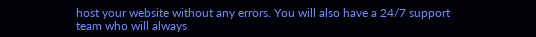host your website without any errors. You will also have a 24/7 support team who will always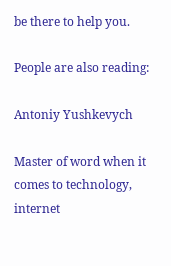be there to help you.

People are also reading:

Antoniy Yushkevych

Master of word when it comes to technology, internet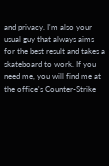and privacy. I'm also your usual guy that always aims for the best result and takes a skateboard to work. If you need me, you will find me at the office's Counter-Strike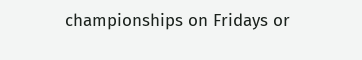championships on Fridays or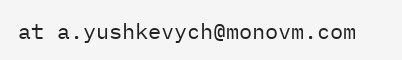at a.yushkevych@monovm.com